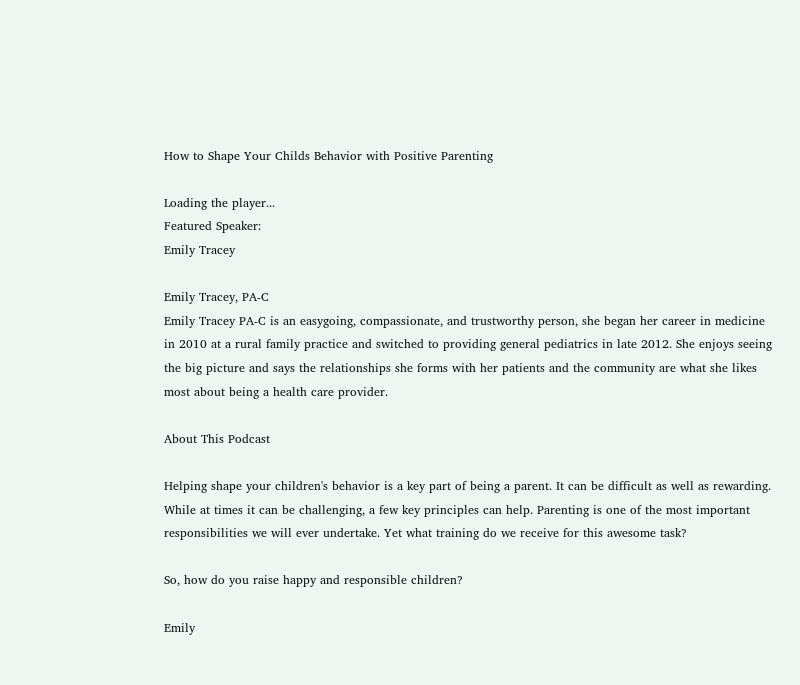How to Shape Your Childs Behavior with Positive Parenting

Loading the player...
Featured Speaker:
Emily Tracey

Emily Tracey, PA-C
Emily Tracey PA-C is an easygoing, compassionate, and trustworthy person, she began her career in medicine in 2010 at a rural family practice and switched to providing general pediatrics in late 2012. She enjoys seeing the big picture and says the relationships she forms with her patients and the community are what she likes most about being a health care provider.

About This Podcast

Helping shape your children's behavior is a key part of being a parent. It can be difficult as well as rewarding. While at times it can be challenging, a few key principles can help. Parenting is one of the most important responsibilities we will ever undertake. Yet what training do we receive for this awesome task?

So, how do you raise happy and responsible children?

Emily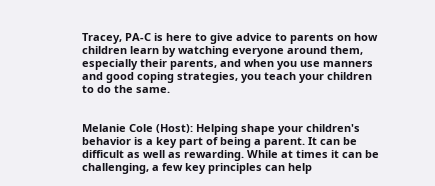Tracey, PA-C is here to give advice to parents on how children learn by watching everyone around them, especially their parents, and when you use manners and good coping strategies, you teach your children to do the same.


Melanie Cole (Host): Helping shape your children's behavior is a key part of being a parent. It can be difficult as well as rewarding. While at times it can be challenging, a few key principles can help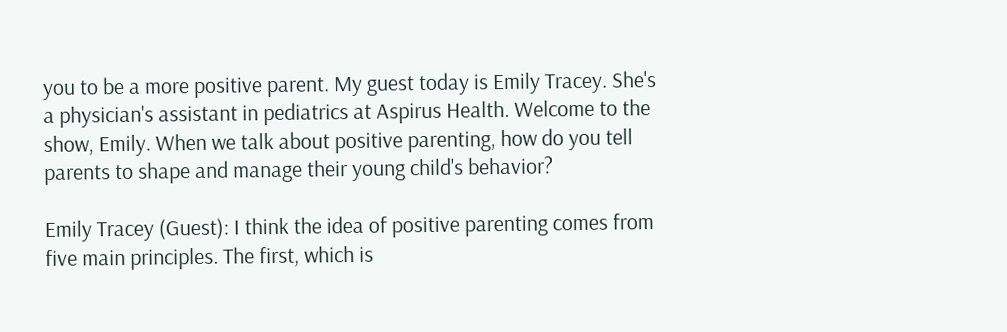you to be a more positive parent. My guest today is Emily Tracey. She's a physician's assistant in pediatrics at Aspirus Health. Welcome to the show, Emily. When we talk about positive parenting, how do you tell parents to shape and manage their young child's behavior?

Emily Tracey (Guest): I think the idea of positive parenting comes from five main principles. The first, which is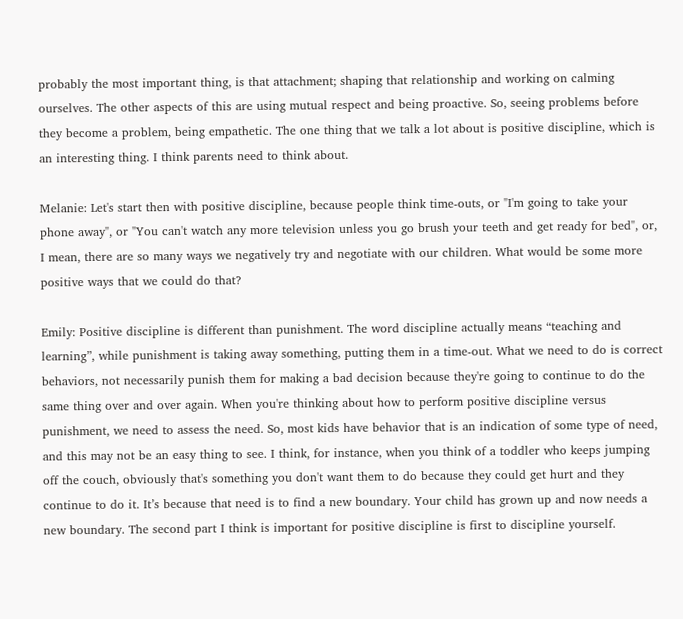probably the most important thing, is that attachment; shaping that relationship and working on calming ourselves. The other aspects of this are using mutual respect and being proactive. So, seeing problems before they become a problem, being empathetic. The one thing that we talk a lot about is positive discipline, which is an interesting thing. I think parents need to think about.

Melanie: Let's start then with positive discipline, because people think time-outs, or "I'm going to take your phone away", or "You can't watch any more television unless you go brush your teeth and get ready for bed", or, I mean, there are so many ways we negatively try and negotiate with our children. What would be some more positive ways that we could do that?

Emily: Positive discipline is different than punishment. The word discipline actually means “teaching and learning”, while punishment is taking away something, putting them in a time-out. What we need to do is correct behaviors, not necessarily punish them for making a bad decision because they're going to continue to do the same thing over and over again. When you're thinking about how to perform positive discipline versus punishment, we need to assess the need. So, most kids have behavior that is an indication of some type of need, and this may not be an easy thing to see. I think, for instance, when you think of a toddler who keeps jumping off the couch, obviously that's something you don't want them to do because they could get hurt and they continue to do it. It’s because that need is to find a new boundary. Your child has grown up and now needs a new boundary. The second part I think is important for positive discipline is first to discipline yourself.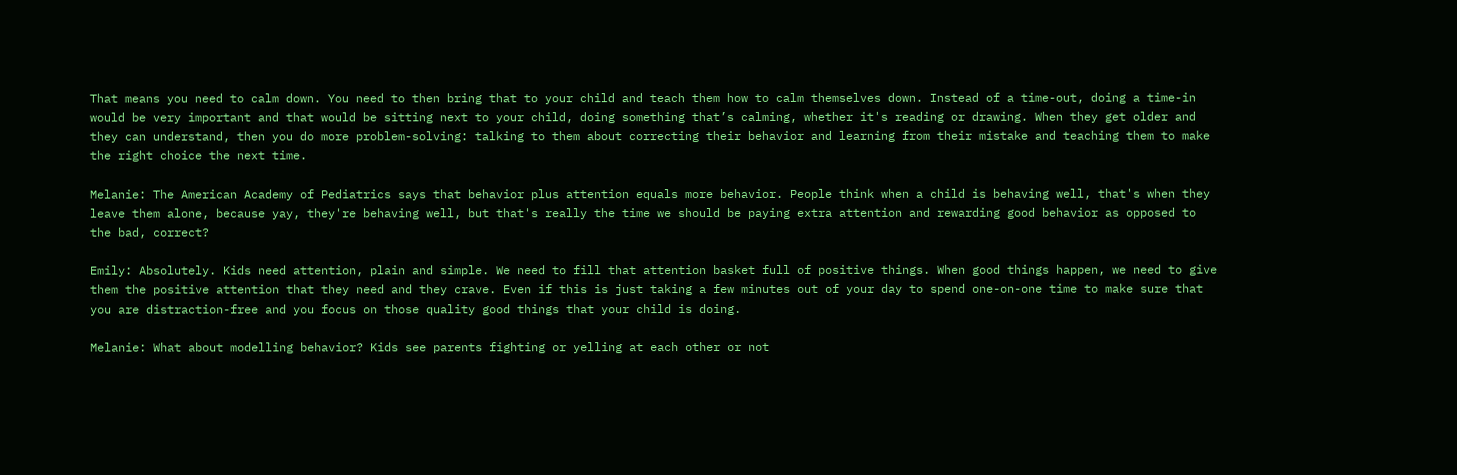That means you need to calm down. You need to then bring that to your child and teach them how to calm themselves down. Instead of a time-out, doing a time-in would be very important and that would be sitting next to your child, doing something that’s calming, whether it's reading or drawing. When they get older and they can understand, then you do more problem-solving: talking to them about correcting their behavior and learning from their mistake and teaching them to make the right choice the next time.

Melanie: The American Academy of Pediatrics says that behavior plus attention equals more behavior. People think when a child is behaving well, that's when they leave them alone, because yay, they're behaving well, but that's really the time we should be paying extra attention and rewarding good behavior as opposed to the bad, correct?

Emily: Absolutely. Kids need attention, plain and simple. We need to fill that attention basket full of positive things. When good things happen, we need to give them the positive attention that they need and they crave. Even if this is just taking a few minutes out of your day to spend one-on-one time to make sure that you are distraction-free and you focus on those quality good things that your child is doing.

Melanie: What about modelling behavior? Kids see parents fighting or yelling at each other or not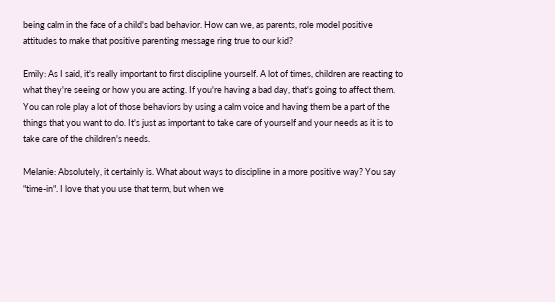being calm in the face of a child's bad behavior. How can we, as parents, role model positive attitudes to make that positive parenting message ring true to our kid?

Emily: As I said, it's really important to first discipline yourself. A lot of times, children are reacting to what they're seeing or how you are acting. If you're having a bad day, that's going to affect them. You can role play a lot of those behaviors by using a calm voice and having them be a part of the things that you want to do. It's just as important to take care of yourself and your needs as it is to take care of the children's needs.

Melanie: Absolutely, it certainly is. What about ways to discipline in a more positive way? You say "time-in". I love that you use that term, but when we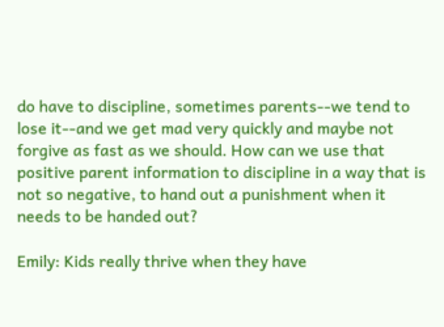do have to discipline, sometimes parents--we tend to lose it--and we get mad very quickly and maybe not forgive as fast as we should. How can we use that positive parent information to discipline in a way that is not so negative, to hand out a punishment when it needs to be handed out?

Emily: Kids really thrive when they have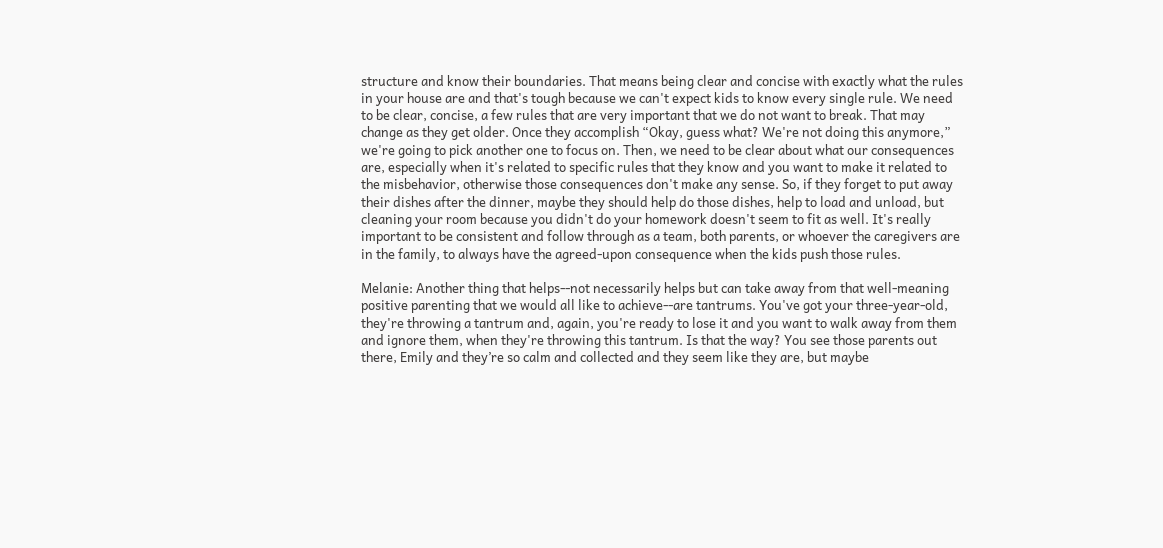structure and know their boundaries. That means being clear and concise with exactly what the rules in your house are and that's tough because we can't expect kids to know every single rule. We need to be clear, concise, a few rules that are very important that we do not want to break. That may change as they get older. Once they accomplish “Okay, guess what? We're not doing this anymore,” we're going to pick another one to focus on. Then, we need to be clear about what our consequences are, especially when it's related to specific rules that they know and you want to make it related to the misbehavior, otherwise those consequences don't make any sense. So, if they forget to put away their dishes after the dinner, maybe they should help do those dishes, help to load and unload, but cleaning your room because you didn't do your homework doesn't seem to fit as well. It's really important to be consistent and follow through as a team, both parents, or whoever the caregivers are in the family, to always have the agreed-upon consequence when the kids push those rules.

Melanie: Another thing that helps--not necessarily helps but can take away from that well-meaning positive parenting that we would all like to achieve--are tantrums. You've got your three-year-old, they're throwing a tantrum and, again, you're ready to lose it and you want to walk away from them and ignore them, when they're throwing this tantrum. Is that the way? You see those parents out there, Emily and they’re so calm and collected and they seem like they are, but maybe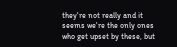they're not really and it seems we're the only ones who get upset by these, but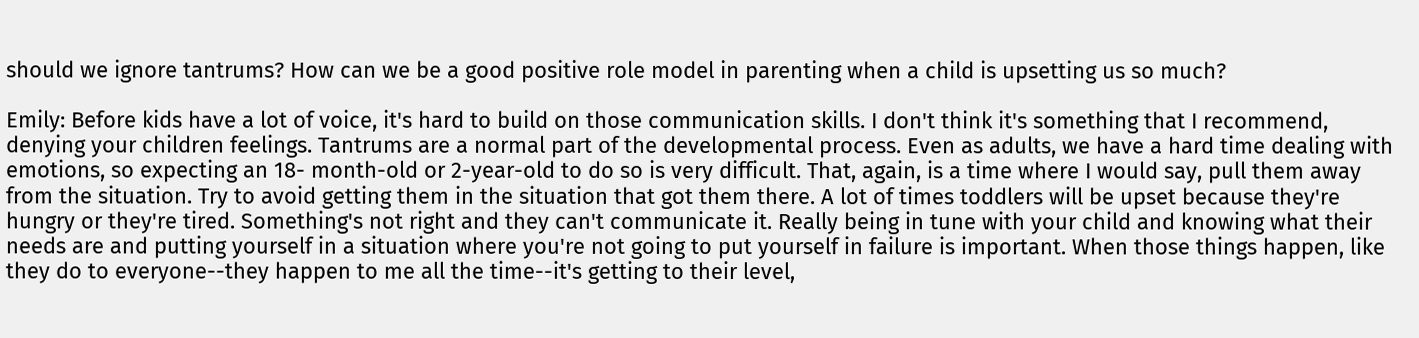should we ignore tantrums? How can we be a good positive role model in parenting when a child is upsetting us so much?

Emily: Before kids have a lot of voice, it's hard to build on those communication skills. I don't think it's something that I recommend, denying your children feelings. Tantrums are a normal part of the developmental process. Even as adults, we have a hard time dealing with emotions, so expecting an 18- month-old or 2-year-old to do so is very difficult. That, again, is a time where I would say, pull them away from the situation. Try to avoid getting them in the situation that got them there. A lot of times toddlers will be upset because they're hungry or they're tired. Something's not right and they can't communicate it. Really being in tune with your child and knowing what their needs are and putting yourself in a situation where you're not going to put yourself in failure is important. When those things happen, like they do to everyone--they happen to me all the time--it's getting to their level,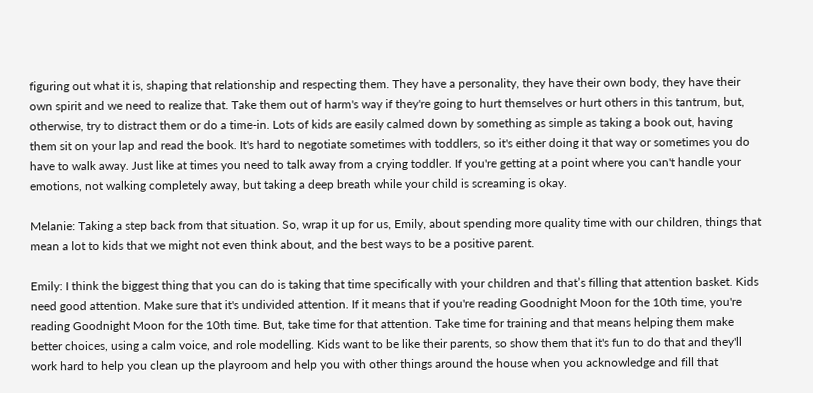figuring out what it is, shaping that relationship and respecting them. They have a personality, they have their own body, they have their own spirit and we need to realize that. Take them out of harm's way if they're going to hurt themselves or hurt others in this tantrum, but, otherwise, try to distract them or do a time-in. Lots of kids are easily calmed down by something as simple as taking a book out, having them sit on your lap and read the book. It's hard to negotiate sometimes with toddlers, so it's either doing it that way or sometimes you do have to walk away. Just like at times you need to talk away from a crying toddler. If you're getting at a point where you can't handle your emotions, not walking completely away, but taking a deep breath while your child is screaming is okay.

Melanie: Taking a step back from that situation. So, wrap it up for us, Emily, about spending more quality time with our children, things that mean a lot to kids that we might not even think about, and the best ways to be a positive parent.

Emily: I think the biggest thing that you can do is taking that time specifically with your children and that’s filling that attention basket. Kids need good attention. Make sure that it's undivided attention. If it means that if you're reading Goodnight Moon for the 10th time, you're reading Goodnight Moon for the 10th time. But, take time for that attention. Take time for training and that means helping them make better choices, using a calm voice, and role modelling. Kids want to be like their parents, so show them that it's fun to do that and they'll work hard to help you clean up the playroom and help you with other things around the house when you acknowledge and fill that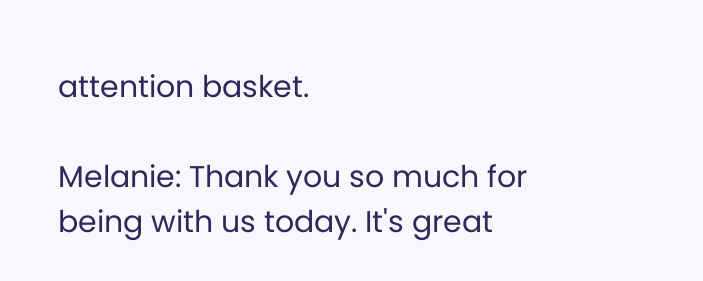attention basket.

Melanie: Thank you so much for being with us today. It's great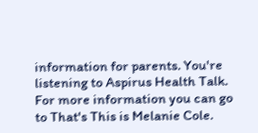information for parents. You're listening to Aspirus Health Talk. For more information you can go to That's This is Melanie Cole.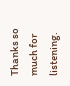Thanks so much for listening.